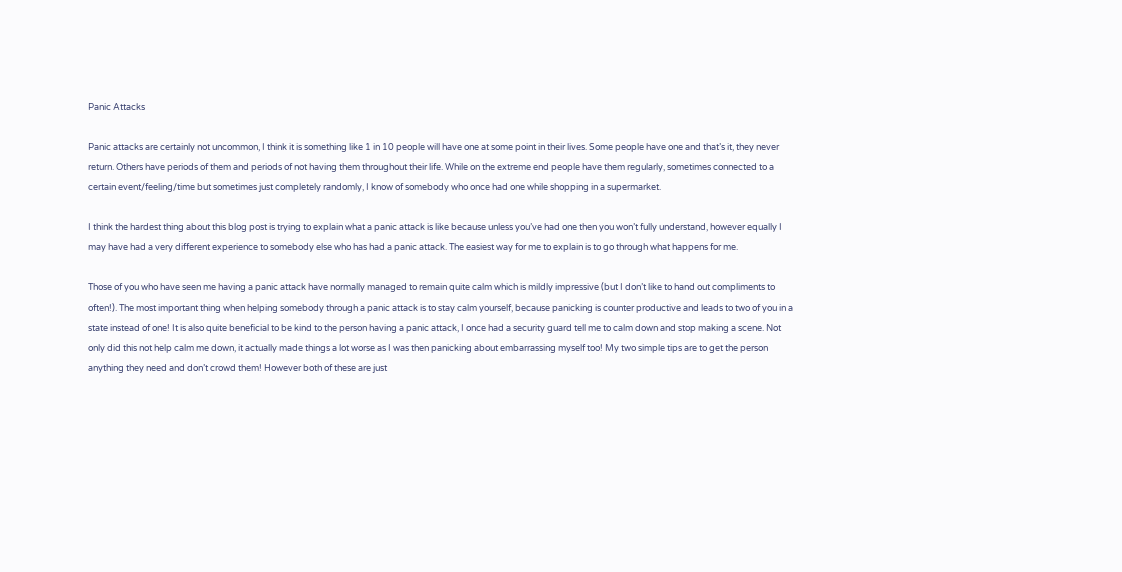Panic Attacks

Panic attacks are certainly not uncommon, I think it is something like 1 in 10 people will have one at some point in their lives. Some people have one and that’s it, they never return. Others have periods of them and periods of not having them throughout their life. While on the extreme end people have them regularly, sometimes connected to a certain event/feeling/time but sometimes just completely randomly, I know of somebody who once had one while shopping in a supermarket.

I think the hardest thing about this blog post is trying to explain what a panic attack is like because unless you’ve had one then you won’t fully understand, however equally I may have had a very different experience to somebody else who has had a panic attack. The easiest way for me to explain is to go through what happens for me.

Those of you who have seen me having a panic attack have normally managed to remain quite calm which is mildly impressive (but I don’t like to hand out compliments to often!). The most important thing when helping somebody through a panic attack is to stay calm yourself, because panicking is counter productive and leads to two of you in a state instead of one! It is also quite beneficial to be kind to the person having a panic attack, I once had a security guard tell me to calm down and stop making a scene. Not only did this not help calm me down, it actually made things a lot worse as I was then panicking about embarrassing myself too! My two simple tips are to get the person anything they need and don’t crowd them! However both of these are just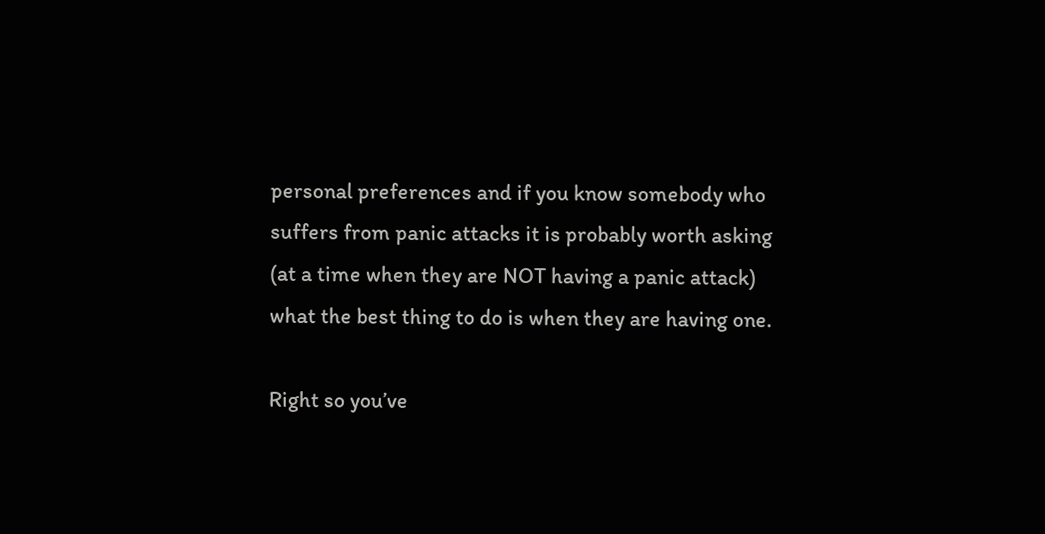personal preferences and if you know somebody who suffers from panic attacks it is probably worth asking (at a time when they are NOT having a panic attack) what the best thing to do is when they are having one.

Right so you’ve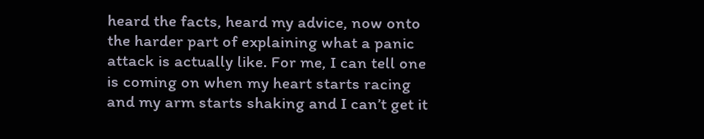heard the facts, heard my advice, now onto the harder part of explaining what a panic attack is actually like. For me, I can tell one is coming on when my heart starts racing and my arm starts shaking and I can’t get it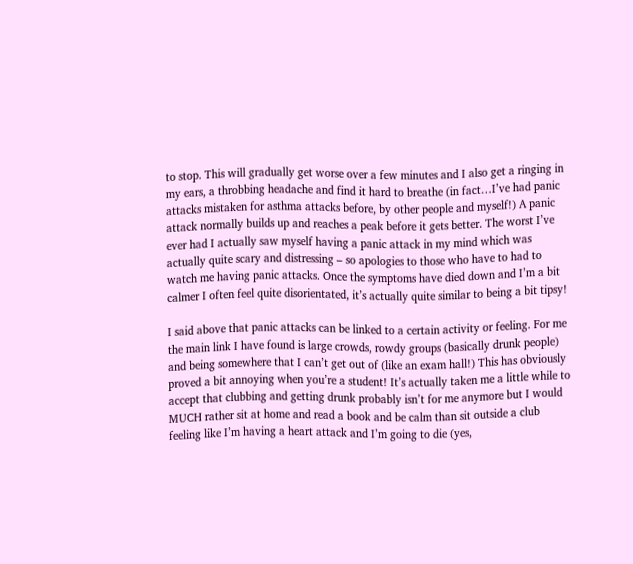to stop. This will gradually get worse over a few minutes and I also get a ringing in my ears, a throbbing headache and find it hard to breathe (in fact…I’ve had panic attacks mistaken for asthma attacks before, by other people and myself!) A panic attack normally builds up and reaches a peak before it gets better. The worst I’ve ever had I actually saw myself having a panic attack in my mind which was actually quite scary and distressing – so apologies to those who have to had to watch me having panic attacks. Once the symptoms have died down and I’m a bit calmer I often feel quite disorientated, it’s actually quite similar to being a bit tipsy!

I said above that panic attacks can be linked to a certain activity or feeling. For me the main link I have found is large crowds, rowdy groups (basically drunk people) and being somewhere that I can’t get out of (like an exam hall!) This has obviously proved a bit annoying when you’re a student! It’s actually taken me a little while to accept that clubbing and getting drunk probably isn’t for me anymore but I would MUCH rather sit at home and read a book and be calm than sit outside a club feeling like I’m having a heart attack and I’m going to die (yes,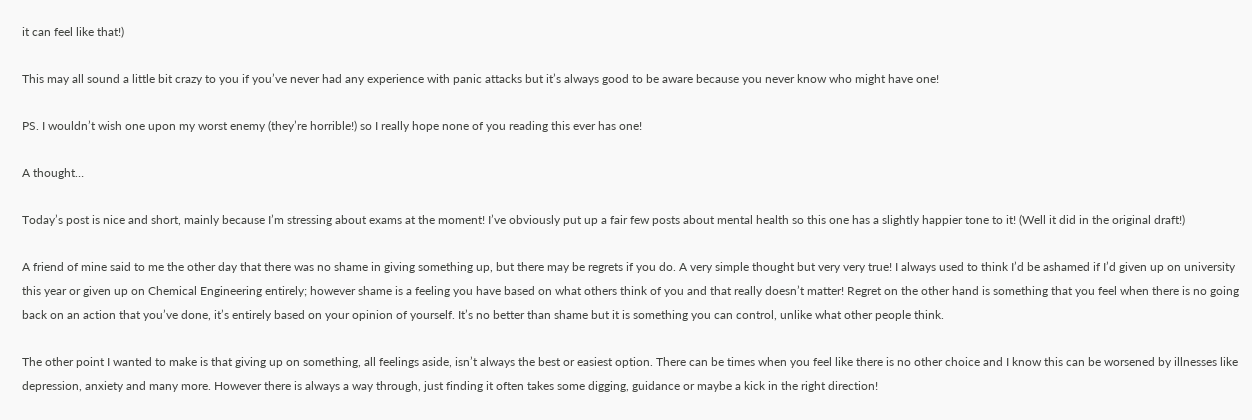it can feel like that!)

This may all sound a little bit crazy to you if you’ve never had any experience with panic attacks but it’s always good to be aware because you never know who might have one!

PS. I wouldn’t wish one upon my worst enemy (they’re horrible!) so I really hope none of you reading this ever has one!

A thought…

Today’s post is nice and short, mainly because I’m stressing about exams at the moment! I’ve obviously put up a fair few posts about mental health so this one has a slightly happier tone to it! (Well it did in the original draft!)

A friend of mine said to me the other day that there was no shame in giving something up, but there may be regrets if you do. A very simple thought but very very true! I always used to think I’d be ashamed if I’d given up on university this year or given up on Chemical Engineering entirely; however shame is a feeling you have based on what others think of you and that really doesn’t matter! Regret on the other hand is something that you feel when there is no going back on an action that you’ve done, it’s entirely based on your opinion of yourself. It’s no better than shame but it is something you can control, unlike what other people think.

The other point I wanted to make is that giving up on something, all feelings aside, isn’t always the best or easiest option. There can be times when you feel like there is no other choice and I know this can be worsened by illnesses like depression, anxiety and many more. However there is always a way through, just finding it often takes some digging, guidance or maybe a kick in the right direction!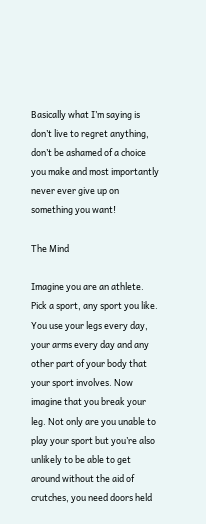Basically what I’m saying is don’t live to regret anything, don’t be ashamed of a choice you make and most importantly never ever give up on something you want!

The Mind

Imagine you are an athlete. Pick a sport, any sport you like. You use your legs every day, your arms every day and any other part of your body that your sport involves. Now imagine that you break your leg. Not only are you unable to play your sport but you’re also unlikely to be able to get around without the aid of crutches, you need doors held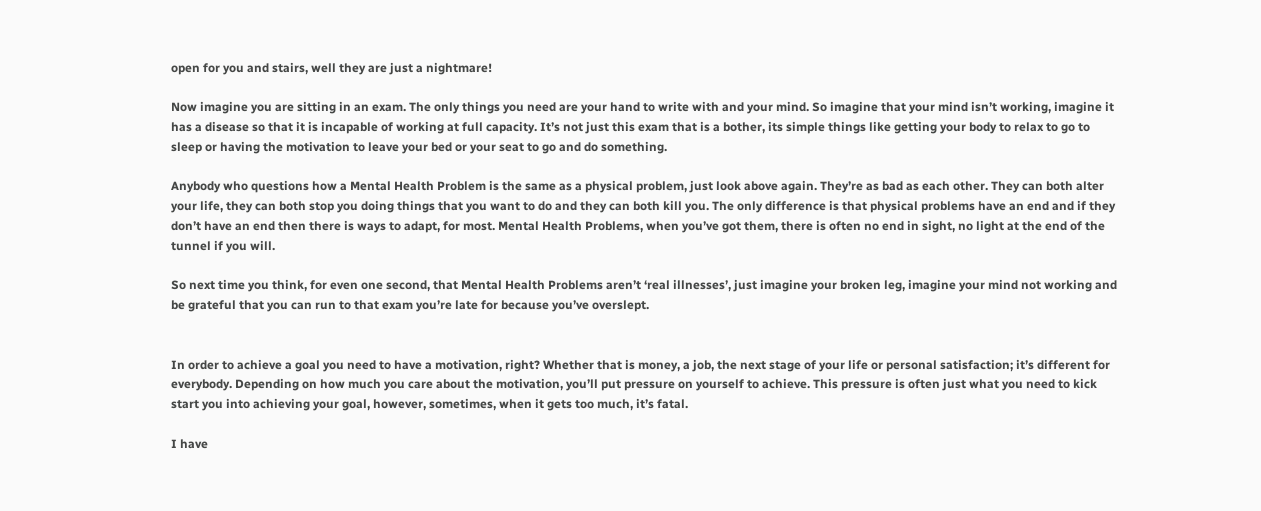open for you and stairs, well they are just a nightmare!

Now imagine you are sitting in an exam. The only things you need are your hand to write with and your mind. So imagine that your mind isn’t working, imagine it has a disease so that it is incapable of working at full capacity. It’s not just this exam that is a bother, its simple things like getting your body to relax to go to sleep or having the motivation to leave your bed or your seat to go and do something.

Anybody who questions how a Mental Health Problem is the same as a physical problem, just look above again. They’re as bad as each other. They can both alter your life, they can both stop you doing things that you want to do and they can both kill you. The only difference is that physical problems have an end and if they don’t have an end then there is ways to adapt, for most. Mental Health Problems, when you’ve got them, there is often no end in sight, no light at the end of the tunnel if you will.

So next time you think, for even one second, that Mental Health Problems aren’t ‘real illnesses’, just imagine your broken leg, imagine your mind not working and be grateful that you can run to that exam you’re late for because you’ve overslept.


In order to achieve a goal you need to have a motivation, right? Whether that is money, a job, the next stage of your life or personal satisfaction; it’s different for everybody. Depending on how much you care about the motivation, you’ll put pressure on yourself to achieve. This pressure is often just what you need to kick start you into achieving your goal, however, sometimes, when it gets too much, it’s fatal.

I have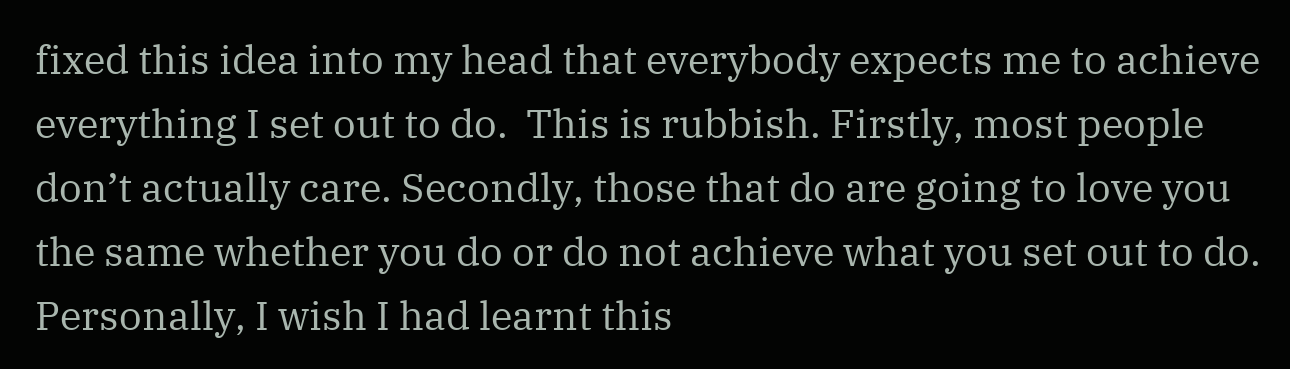fixed this idea into my head that everybody expects me to achieve everything I set out to do.  This is rubbish. Firstly, most people don’t actually care. Secondly, those that do are going to love you the same whether you do or do not achieve what you set out to do. Personally, I wish I had learnt this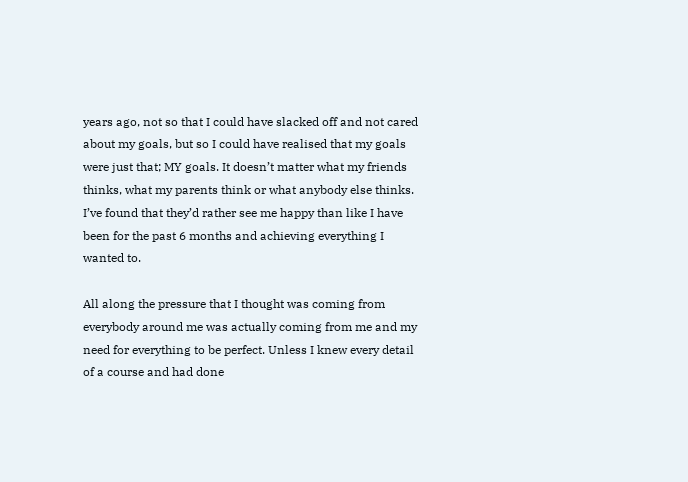years ago, not so that I could have slacked off and not cared about my goals, but so I could have realised that my goals were just that; MY goals. It doesn’t matter what my friends thinks, what my parents think or what anybody else thinks. I’ve found that they’d rather see me happy than like I have been for the past 6 months and achieving everything I wanted to.

All along the pressure that I thought was coming from everybody around me was actually coming from me and my need for everything to be perfect. Unless I knew every detail of a course and had done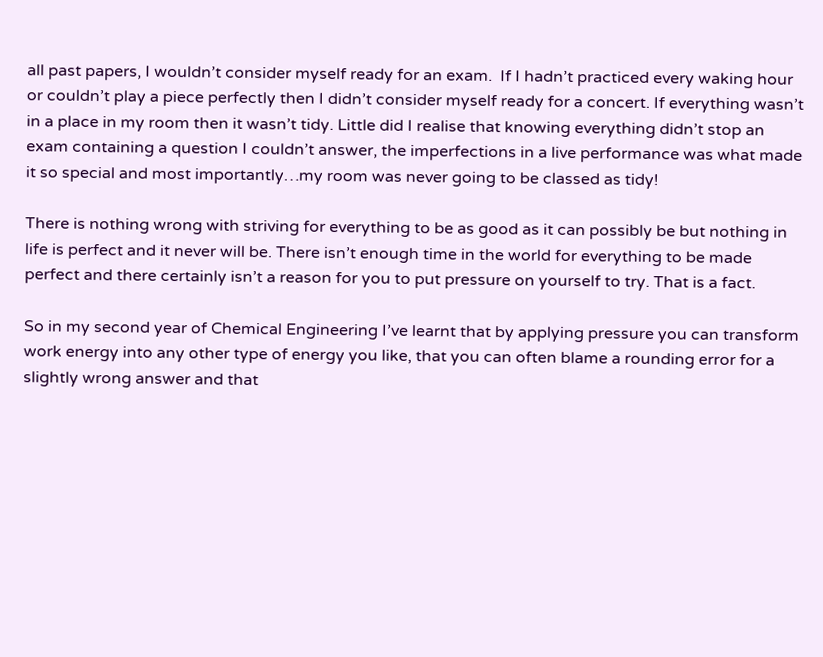all past papers, I wouldn’t consider myself ready for an exam.  If I hadn’t practiced every waking hour or couldn’t play a piece perfectly then I didn’t consider myself ready for a concert. If everything wasn’t in a place in my room then it wasn’t tidy. Little did I realise that knowing everything didn’t stop an exam containing a question I couldn’t answer, the imperfections in a live performance was what made it so special and most importantly…my room was never going to be classed as tidy!

There is nothing wrong with striving for everything to be as good as it can possibly be but nothing in life is perfect and it never will be. There isn’t enough time in the world for everything to be made perfect and there certainly isn’t a reason for you to put pressure on yourself to try. That is a fact.

So in my second year of Chemical Engineering I’ve learnt that by applying pressure you can transform work energy into any other type of energy you like, that you can often blame a rounding error for a slightly wrong answer and that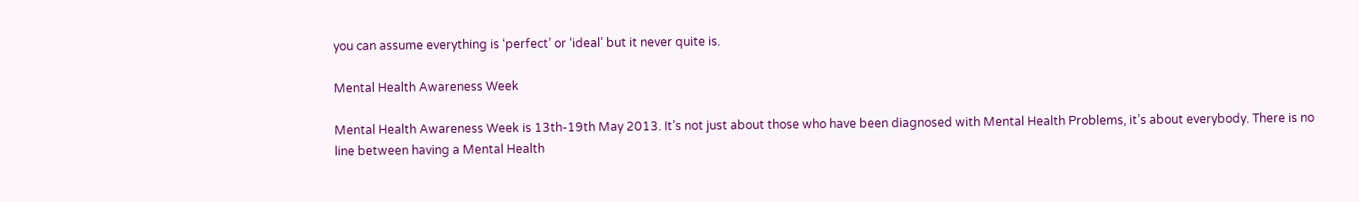you can assume everything is ‘perfect’ or ‘ideal’ but it never quite is.

Mental Health Awareness Week

Mental Health Awareness Week is 13th-19th May 2013. It’s not just about those who have been diagnosed with Mental Health Problems, it’s about everybody. There is no line between having a Mental Health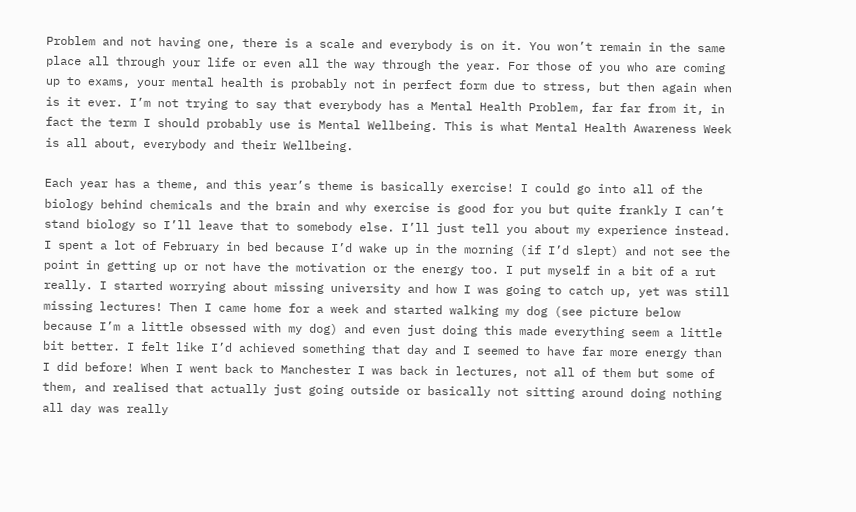Problem and not having one, there is a scale and everybody is on it. You won’t remain in the same place all through your life or even all the way through the year. For those of you who are coming up to exams, your mental health is probably not in perfect form due to stress, but then again when is it ever. I’m not trying to say that everybody has a Mental Health Problem, far far from it, in fact the term I should probably use is Mental Wellbeing. This is what Mental Health Awareness Week is all about, everybody and their Wellbeing.

Each year has a theme, and this year’s theme is basically exercise! I could go into all of the biology behind chemicals and the brain and why exercise is good for you but quite frankly I can’t stand biology so I’ll leave that to somebody else. I’ll just tell you about my experience instead. I spent a lot of February in bed because I’d wake up in the morning (if I’d slept) and not see the point in getting up or not have the motivation or the energy too. I put myself in a bit of a rut really. I started worrying about missing university and how I was going to catch up, yet was still missing lectures! Then I came home for a week and started walking my dog (see picture below because I’m a little obsessed with my dog) and even just doing this made everything seem a little bit better. I felt like I’d achieved something that day and I seemed to have far more energy than I did before! When I went back to Manchester I was back in lectures, not all of them but some of them, and realised that actually just going outside or basically not sitting around doing nothing all day was really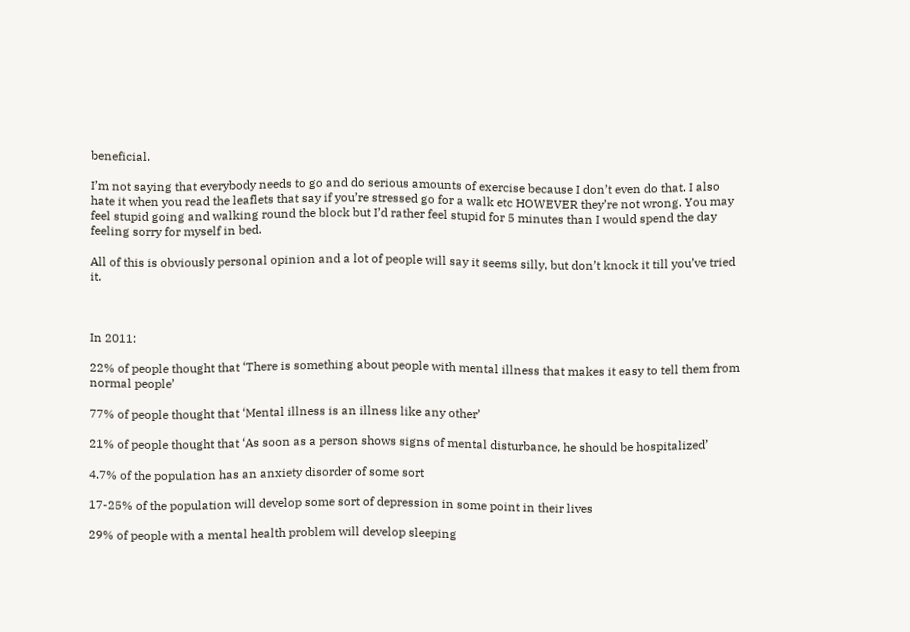beneficial.

I’m not saying that everybody needs to go and do serious amounts of exercise because I don’t even do that. I also hate it when you read the leaflets that say if you’re stressed go for a walk etc HOWEVER they’re not wrong. You may feel stupid going and walking round the block but I’d rather feel stupid for 5 minutes than I would spend the day feeling sorry for myself in bed.

All of this is obviously personal opinion and a lot of people will say it seems silly, but don’t knock it till you’ve tried it.



In 2011:

22% of people thought that ‘There is something about people with mental illness that makes it easy to tell them from normal people’

77% of people thought that ‘Mental illness is an illness like any other’

21% of people thought that ‘As soon as a person shows signs of mental disturbance, he should be hospitalized’

4.7% of the population has an anxiety disorder of some sort

17-25% of the population will develop some sort of depression in some point in their lives

29% of people with a mental health problem will develop sleeping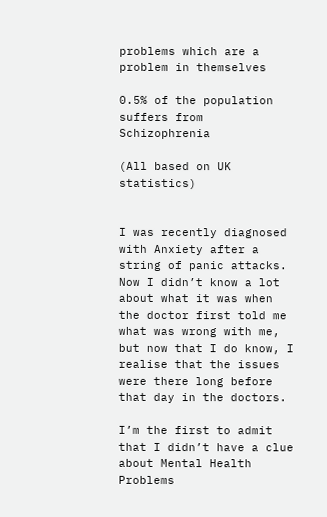problems which are a problem in themselves

0.5% of the population suffers from Schizophrenia

(All based on UK statistics)


I was recently diagnosed with Anxiety after a string of panic attacks. Now I didn’t know a lot about what it was when the doctor first told me what was wrong with me, but now that I do know, I realise that the issues were there long before that day in the doctors.

I’m the first to admit that I didn’t have a clue about Mental Health Problems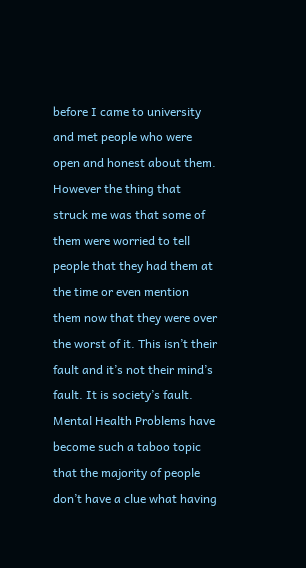before I came to university and met people who were open and honest about them. However the thing that struck me was that some of them were worried to tell people that they had them at the time or even mention them now that they were over the worst of it. This isn’t their fault and it’s not their mind’s fault. It is society’s fault. Mental Health Problems have become such a taboo topic that the majority of people don’t have a clue what having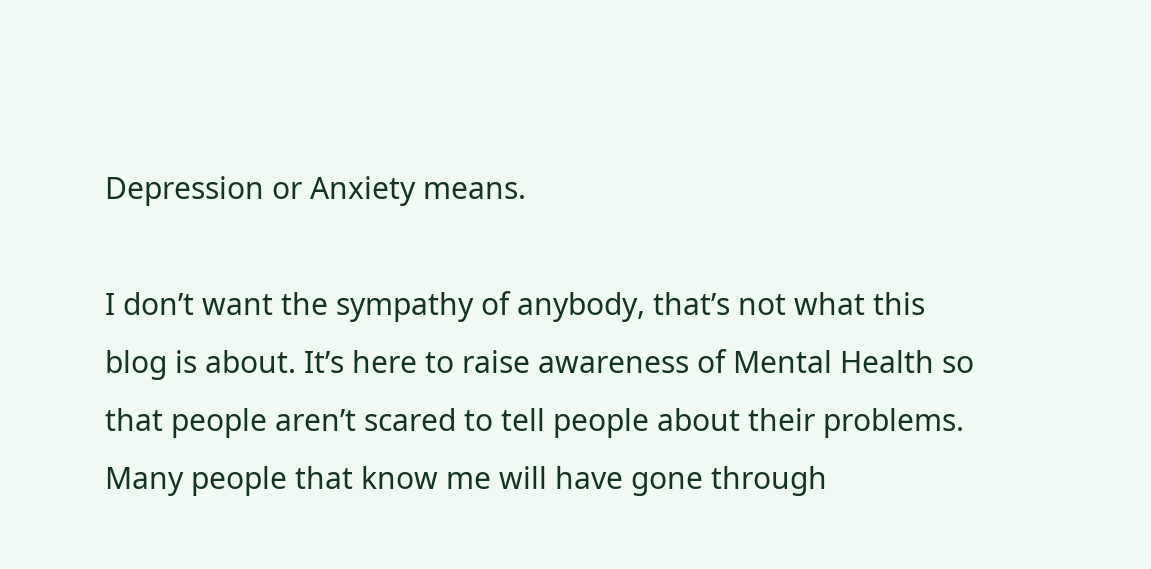Depression or Anxiety means.

I don’t want the sympathy of anybody, that’s not what this blog is about. It’s here to raise awareness of Mental Health so that people aren’t scared to tell people about their problems. Many people that know me will have gone through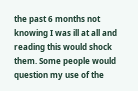the past 6 months not knowing I was ill at all and reading this would shock them. Some people would question my use of the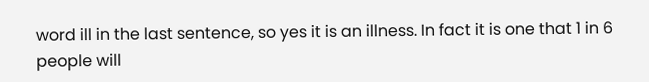word ill in the last sentence, so yes it is an illness. In fact it is one that 1 in 6 people will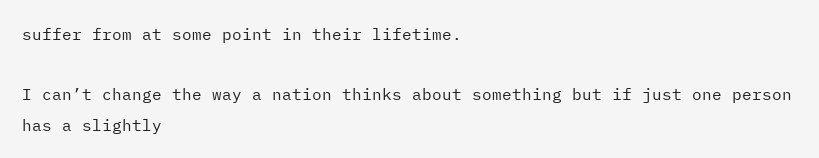suffer from at some point in their lifetime.

I can’t change the way a nation thinks about something but if just one person has a slightly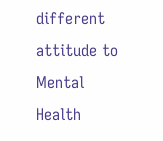different attitude to Mental Health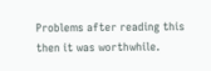Problems after reading this then it was worthwhile.